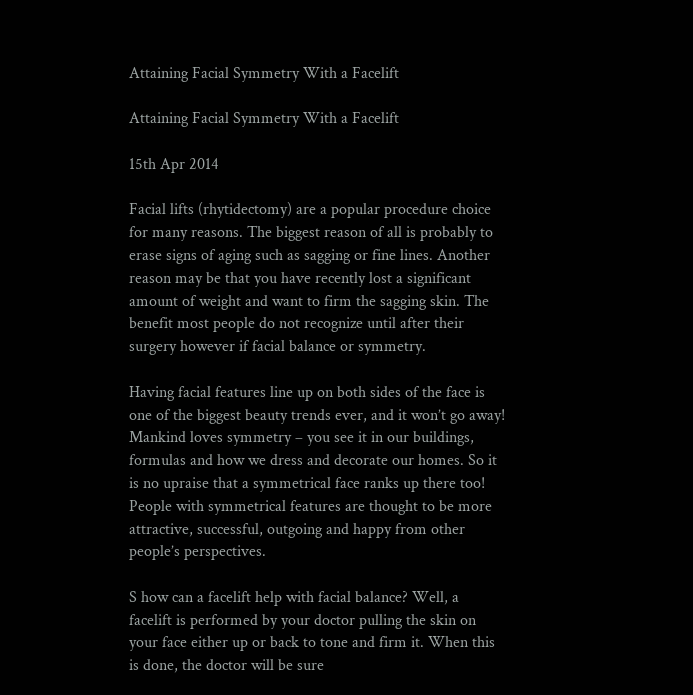Attaining Facial Symmetry With a Facelift

Attaining Facial Symmetry With a Facelift

15th Apr 2014

Facial lifts (rhytidectomy) are a popular procedure choice for many reasons. The biggest reason of all is probably to erase signs of aging such as sagging or fine lines. Another reason may be that you have recently lost a significant amount of weight and want to firm the sagging skin. The benefit most people do not recognize until after their surgery however if facial balance or symmetry.

Having facial features line up on both sides of the face is one of the biggest beauty trends ever, and it won’t go away! Mankind loves symmetry – you see it in our buildings, formulas and how we dress and decorate our homes. So it is no upraise that a symmetrical face ranks up there too! People with symmetrical features are thought to be more attractive, successful, outgoing and happy from other people’s perspectives.

S how can a facelift help with facial balance? Well, a facelift is performed by your doctor pulling the skin on your face either up or back to tone and firm it. When this is done, the doctor will be sure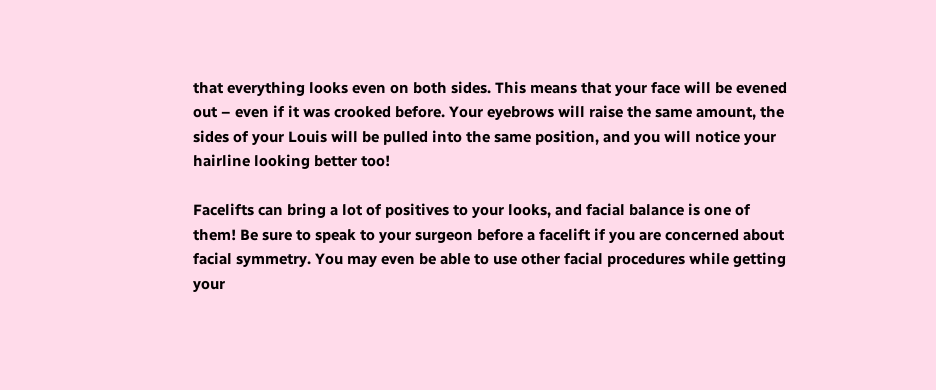that everything looks even on both sides. This means that your face will be evened out – even if it was crooked before. Your eyebrows will raise the same amount, the sides of your Louis will be pulled into the same position, and you will notice your hairline looking better too!

Facelifts can bring a lot of positives to your looks, and facial balance is one of them! Be sure to speak to your surgeon before a facelift if you are concerned about facial symmetry. You may even be able to use other facial procedures while getting your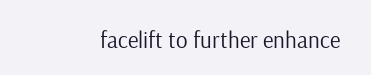facelift to further enhance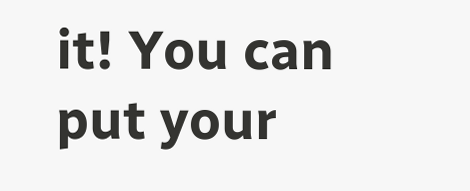it! You can put your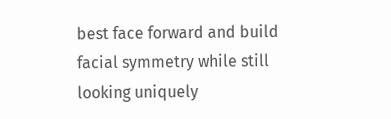best face forward and build facial symmetry while still looking uniquely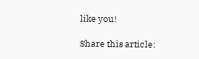like you!

Share this article: